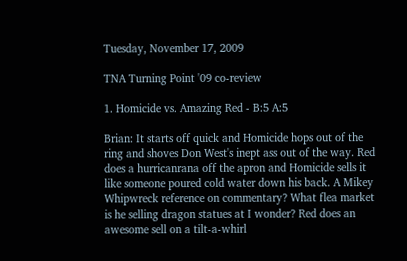Tuesday, November 17, 2009

TNA Turning Point '09 co-review

1. Homicide vs. Amazing Red - B:5 A:5

Brian: It starts off quick and Homicide hops out of the ring and shoves Don West's inept ass out of the way. Red does a hurricanrana off the apron and Homicide sells it like someone poured cold water down his back. A Mikey Whipwreck reference on commentary? What flea market is he selling dragon statues at I wonder? Red does an awesome sell on a tilt-a-whirl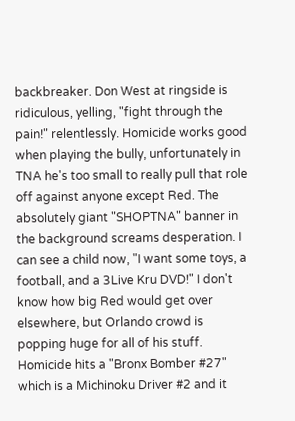backbreaker. Don West at ringside is ridiculous, yelling, "fight through the pain!" relentlessly. Homicide works good when playing the bully, unfortunately in TNA he's too small to really pull that role off against anyone except Red. The absolutely giant "SHOPTNA" banner in the background screams desperation. I can see a child now, "I want some toys, a football, and a 3Live Kru DVD!" I don't know how big Red would get over elsewhere, but Orlando crowd is popping huge for all of his stuff. Homicide hits a "Bronx Bomber #27" which is a Michinoku Driver #2 and it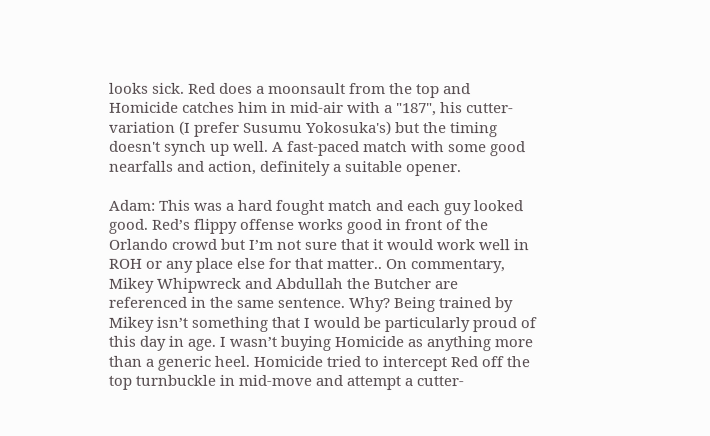looks sick. Red does a moonsault from the top and Homicide catches him in mid-air with a "187", his cutter-variation (I prefer Susumu Yokosuka's) but the timing doesn't synch up well. A fast-paced match with some good nearfalls and action, definitely a suitable opener.

Adam: This was a hard fought match and each guy looked good. Red’s flippy offense works good in front of the Orlando crowd but I’m not sure that it would work well in ROH or any place else for that matter.. On commentary, Mikey Whipwreck and Abdullah the Butcher are referenced in the same sentence. Why? Being trained by Mikey isn’t something that I would be particularly proud of this day in age. I wasn’t buying Homicide as anything more than a generic heel. Homicide tried to intercept Red off the top turnbuckle in mid-move and attempt a cutter-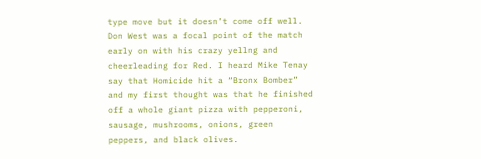type move but it doesn’t come off well. Don West was a focal point of the match early on with his crazy yellng and cheerleading for Red. I heard Mike Tenay say that Homicide hit a “Bronx Bomber” and my first thought was that he finished off a whole giant pizza with pepperoni, sausage, mushrooms, onions, green peppers, and black olives.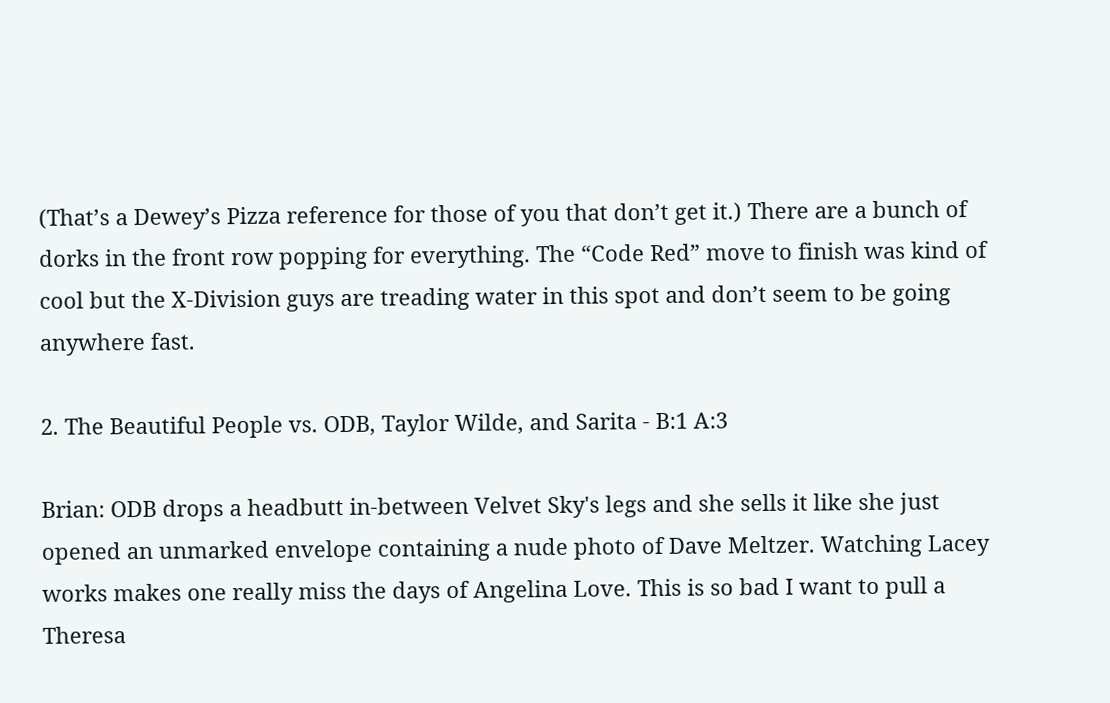(That’s a Dewey’s Pizza reference for those of you that don’t get it.) There are a bunch of dorks in the front row popping for everything. The “Code Red” move to finish was kind of cool but the X-Division guys are treading water in this spot and don’t seem to be going anywhere fast.

2. The Beautiful People vs. ODB, Taylor Wilde, and Sarita - B:1 A:3

Brian: ODB drops a headbutt in-between Velvet Sky's legs and she sells it like she just opened an unmarked envelope containing a nude photo of Dave Meltzer. Watching Lacey works makes one really miss the days of Angelina Love. This is so bad I want to pull a Theresa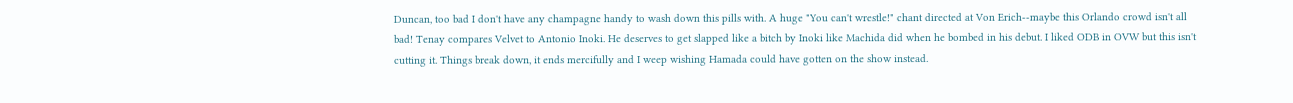Duncan, too bad I don't have any champagne handy to wash down this pills with. A huge "You can't wrestle!" chant directed at Von Erich--maybe this Orlando crowd isn't all bad! Tenay compares Velvet to Antonio Inoki. He deserves to get slapped like a bitch by Inoki like Machida did when he bombed in his debut. I liked ODB in OVW but this isn't cutting it. Things break down, it ends mercifully and I weep wishing Hamada could have gotten on the show instead.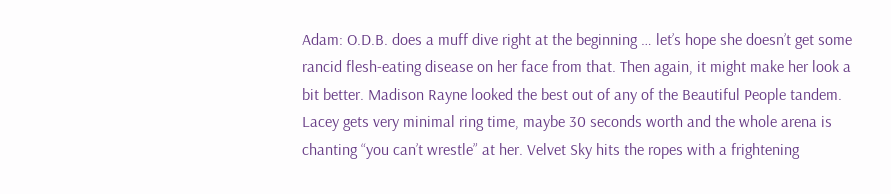Adam: O.D.B. does a muff dive right at the beginning … let’s hope she doesn’t get some rancid flesh-eating disease on her face from that. Then again, it might make her look a bit better. Madison Rayne looked the best out of any of the Beautiful People tandem. Lacey gets very minimal ring time, maybe 30 seconds worth and the whole arena is chanting “you can’t wrestle” at her. Velvet Sky hits the ropes with a frightening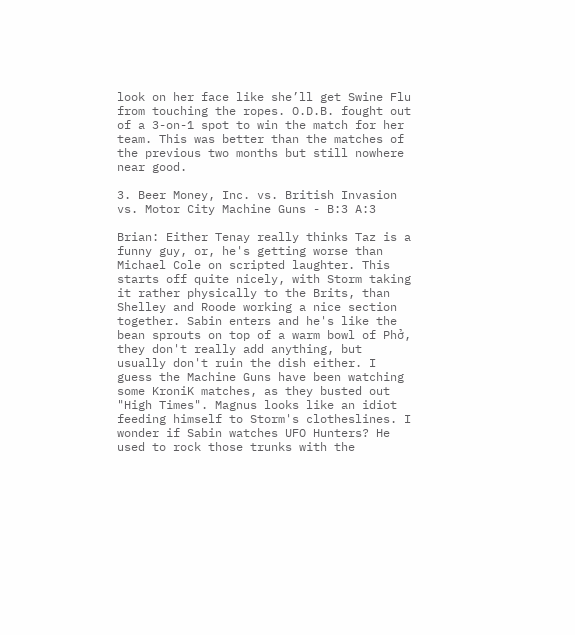look on her face like she’ll get Swine Flu from touching the ropes. O.D.B. fought out of a 3-on-1 spot to win the match for her team. This was better than the matches of the previous two months but still nowhere near good.

3. Beer Money, Inc. vs. British Invasion vs. Motor City Machine Guns - B:3 A:3

Brian: Either Tenay really thinks Taz is a funny guy, or, he's getting worse than Michael Cole on scripted laughter. This starts off quite nicely, with Storm taking it rather physically to the Brits, than Shelley and Roode working a nice section together. Sabin enters and he's like the bean sprouts on top of a warm bowl of Phở, they don't really add anything, but usually don't ruin the dish either. I guess the Machine Guns have been watching some KroniK matches, as they busted out "High Times". Magnus looks like an idiot feeding himself to Storm's clotheslines. I wonder if Sabin watches UFO Hunters? He used to rock those trunks with the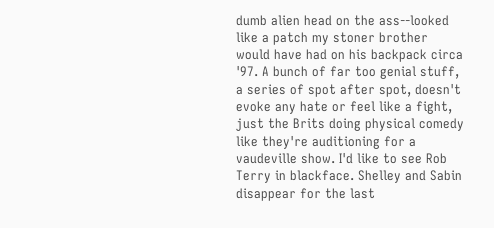dumb alien head on the ass--looked like a patch my stoner brother would have had on his backpack circa '97. A bunch of far too genial stuff, a series of spot after spot, doesn't evoke any hate or feel like a fight, just the Brits doing physical comedy like they're auditioning for a vaudeville show. I'd like to see Rob Terry in blackface. Shelley and Sabin disappear for the last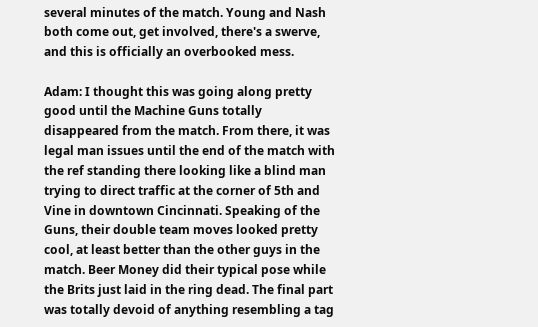several minutes of the match. Young and Nash both come out, get involved, there's a swerve, and this is officially an overbooked mess.

Adam: I thought this was going along pretty good until the Machine Guns totally disappeared from the match. From there, it was legal man issues until the end of the match with the ref standing there looking like a blind man trying to direct traffic at the corner of 5th and Vine in downtown Cincinnati. Speaking of the Guns, their double team moves looked pretty cool, at least better than the other guys in the match. Beer Money did their typical pose while the Brits just laid in the ring dead. The final part was totally devoid of anything resembling a tag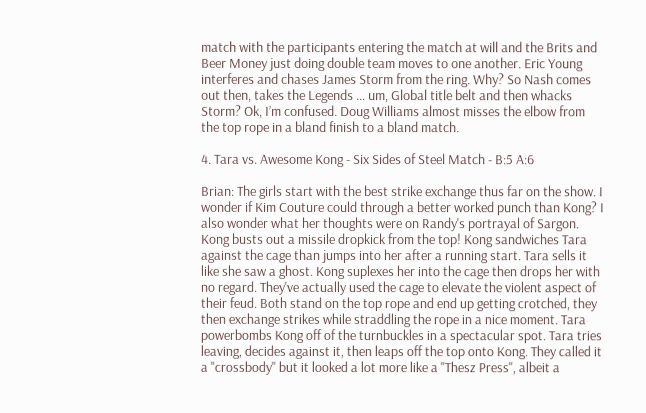match with the participants entering the match at will and the Brits and Beer Money just doing double team moves to one another. Eric Young interferes and chases James Storm from the ring. Why? So Nash comes out then, takes the Legends … um, Global title belt and then whacks Storm? Ok, I’m confused. Doug Williams almost misses the elbow from the top rope in a bland finish to a bland match.

4. Tara vs. Awesome Kong - Six Sides of Steel Match - B:5 A:6

Brian: The girls start with the best strike exchange thus far on the show. I wonder if Kim Couture could through a better worked punch than Kong? I also wonder what her thoughts were on Randy's portrayal of Sargon. Kong busts out a missile dropkick from the top! Kong sandwiches Tara against the cage than jumps into her after a running start. Tara sells it like she saw a ghost. Kong suplexes her into the cage then drops her with no regard. They've actually used the cage to elevate the violent aspect of their feud. Both stand on the top rope and end up getting crotched, they then exchange strikes while straddling the rope in a nice moment. Tara powerbombs Kong off of the turnbuckles in a spectacular spot. Tara tries leaving, decides against it, then leaps off the top onto Kong. They called it a "crossbody" but it looked a lot more like a "Thesz Press", albeit a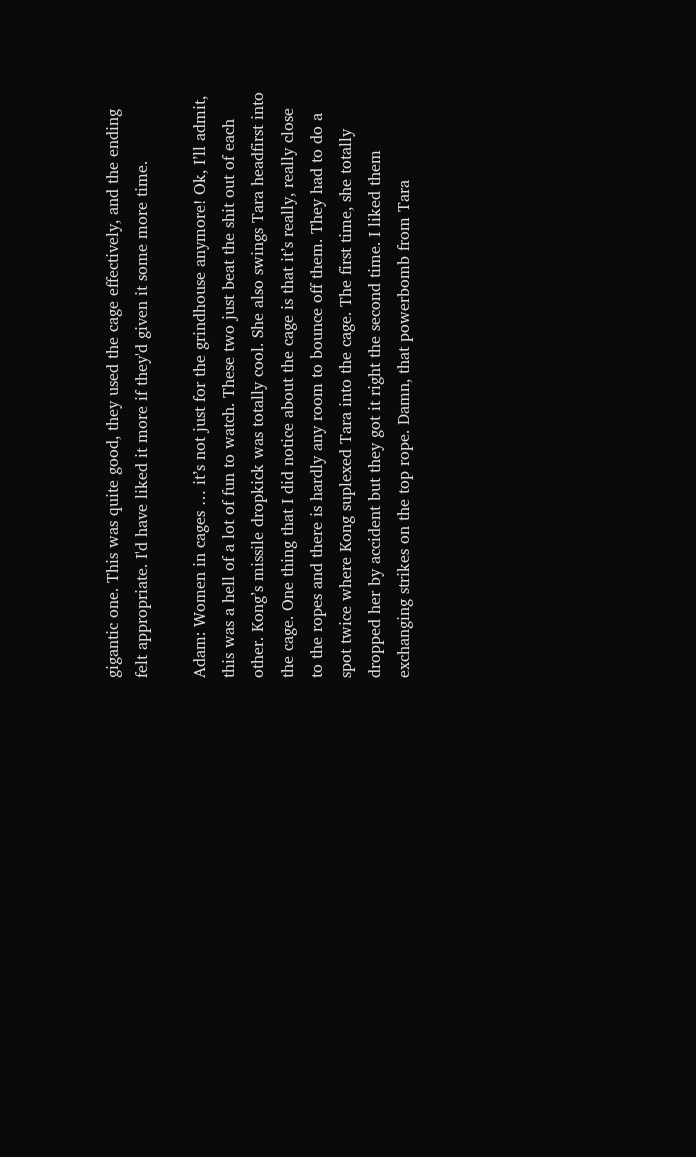gigantic one. This was quite good, they used the cage effectively, and the ending felt appropriate. I'd have liked it more if they'd given it some more time.

Adam: Women in cages … it’s not just for the grindhouse anymore! Ok, I’ll admit, this was a hell of a lot of fun to watch. These two just beat the shit out of each other. Kong’s missile dropkick was totally cool. She also swings Tara headfirst into the cage. One thing that I did notice about the cage is that it’s really, really close to the ropes and there is hardly any room to bounce off them. They had to do a spot twice where Kong suplexed Tara into the cage. The first time, she totally dropped her by accident but they got it right the second time. I liked them exchanging strikes on the top rope. Damn, that powerbomb from Tara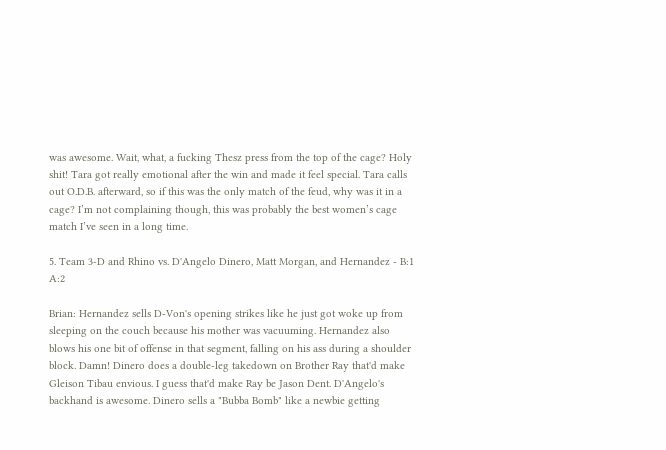was awesome. Wait, what, a fucking Thesz press from the top of the cage? Holy shit! Tara got really emotional after the win and made it feel special. Tara calls out O.D.B. afterward, so if this was the only match of the feud, why was it in a cage? I’m not complaining though, this was probably the best women’s cage match I’ve seen in a long time.

5. Team 3-D and Rhino vs. D'Angelo Dinero, Matt Morgan, and Hernandez - B:1 A:2

Brian: Hernandez sells D-Von's opening strikes like he just got woke up from sleeping on the couch because his mother was vacuuming. Hernandez also blows his one bit of offense in that segment, falling on his ass during a shoulder block. Damn! Dinero does a double-leg takedown on Brother Ray that'd make Gleison Tibau envious. I guess that'd make Ray be Jason Dent. D'Angelo's backhand is awesome. Dinero sells a "Bubba Bomb" like a newbie getting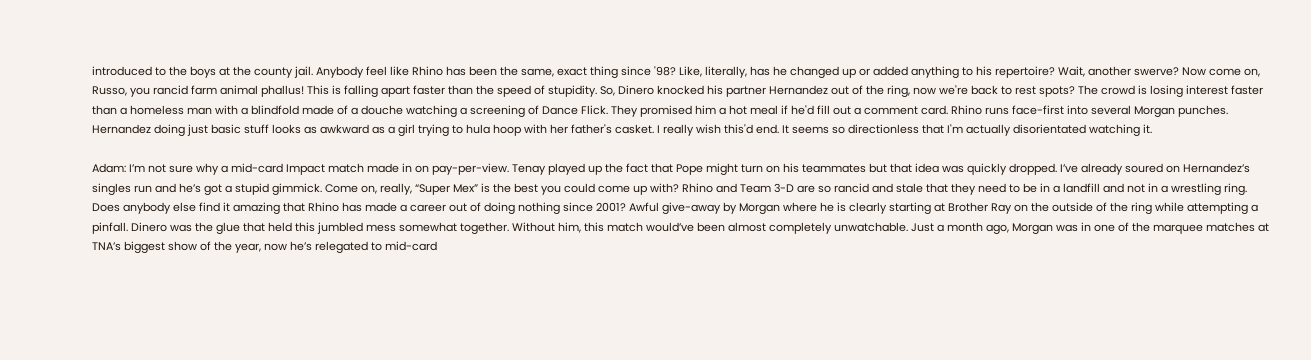introduced to the boys at the county jail. Anybody feel like Rhino has been the same, exact thing since '98? Like, literally, has he changed up or added anything to his repertoire? Wait, another swerve? Now come on, Russo, you rancid farm animal phallus! This is falling apart faster than the speed of stupidity. So, Dinero knocked his partner Hernandez out of the ring, now we're back to rest spots? The crowd is losing interest faster than a homeless man with a blindfold made of a douche watching a screening of Dance Flick. They promised him a hot meal if he'd fill out a comment card. Rhino runs face-first into several Morgan punches. Hernandez doing just basic stuff looks as awkward as a girl trying to hula hoop with her father's casket. I really wish this'd end. It seems so directionless that I'm actually disorientated watching it.

Adam: I’m not sure why a mid-card Impact match made in on pay-per-view. Tenay played up the fact that Pope might turn on his teammates but that idea was quickly dropped. I’ve already soured on Hernandez’s singles run and he’s got a stupid gimmick. Come on, really, “Super Mex” is the best you could come up with? Rhino and Team 3-D are so rancid and stale that they need to be in a landfill and not in a wrestling ring. Does anybody else find it amazing that Rhino has made a career out of doing nothing since 2001? Awful give-away by Morgan where he is clearly starting at Brother Ray on the outside of the ring while attempting a pinfall. Dinero was the glue that held this jumbled mess somewhat together. Without him, this match would’ve been almost completely unwatchable. Just a month ago, Morgan was in one of the marquee matches at TNA’s biggest show of the year, now he’s relegated to mid-card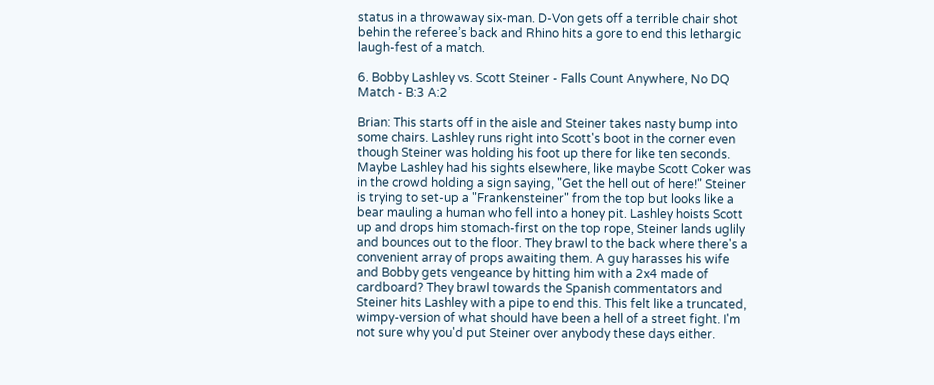status in a throwaway six-man. D-Von gets off a terrible chair shot behin the referee’s back and Rhino hits a gore to end this lethargic laugh-fest of a match.

6. Bobby Lashley vs. Scott Steiner - Falls Count Anywhere, No DQ Match - B:3 A:2

Brian: This starts off in the aisle and Steiner takes nasty bump into some chairs. Lashley runs right into Scott's boot in the corner even though Steiner was holding his foot up there for like ten seconds. Maybe Lashley had his sights elsewhere, like maybe Scott Coker was in the crowd holding a sign saying, "Get the hell out of here!" Steiner is trying to set-up a "Frankensteiner" from the top but looks like a bear mauling a human who fell into a honey pit. Lashley hoists Scott up and drops him stomach-first on the top rope, Steiner lands uglily and bounces out to the floor. They brawl to the back where there's a convenient array of props awaiting them. A guy harasses his wife and Bobby gets vengeance by hitting him with a 2x4 made of cardboard? They brawl towards the Spanish commentators and Steiner hits Lashley with a pipe to end this. This felt like a truncated, wimpy-version of what should have been a hell of a street fight. I'm not sure why you'd put Steiner over anybody these days either.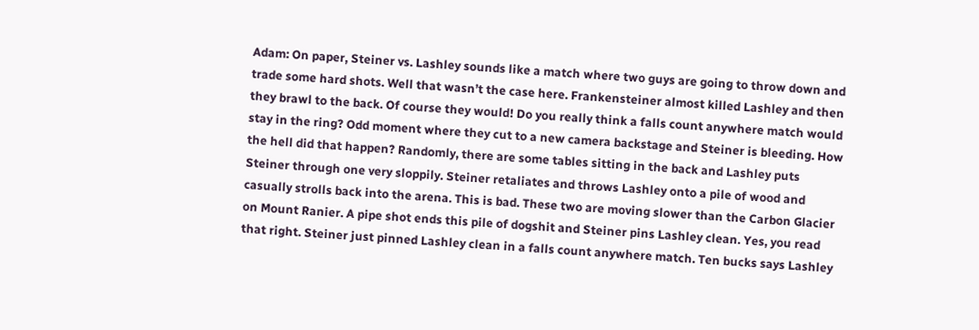Adam: On paper, Steiner vs. Lashley sounds like a match where two guys are going to throw down and trade some hard shots. Well that wasn’t the case here. Frankensteiner almost killed Lashley and then they brawl to the back. Of course they would! Do you really think a falls count anywhere match would stay in the ring? Odd moment where they cut to a new camera backstage and Steiner is bleeding. How the hell did that happen? Randomly, there are some tables sitting in the back and Lashley puts Steiner through one very sloppily. Steiner retaliates and throws Lashley onto a pile of wood and casually strolls back into the arena. This is bad. These two are moving slower than the Carbon Glacier on Mount Ranier. A pipe shot ends this pile of dogshit and Steiner pins Lashley clean. Yes, you read that right. Steiner just pinned Lashley clean in a falls count anywhere match. Ten bucks says Lashley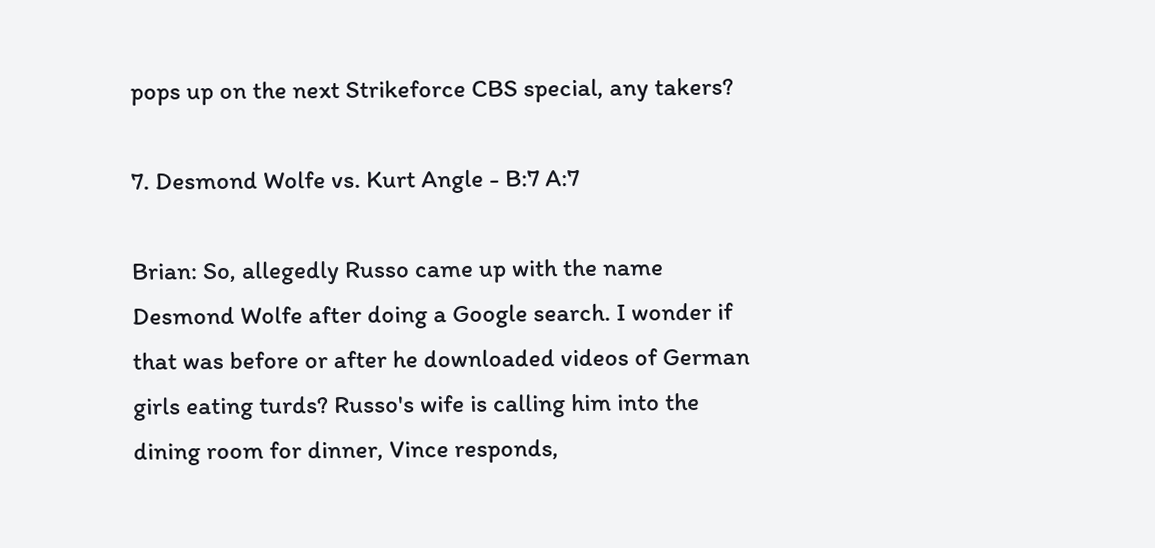pops up on the next Strikeforce CBS special, any takers?

7. Desmond Wolfe vs. Kurt Angle - B:7 A:7

Brian: So, allegedly Russo came up with the name Desmond Wolfe after doing a Google search. I wonder if that was before or after he downloaded videos of German girls eating turds? Russo's wife is calling him into the dining room for dinner, Vince responds,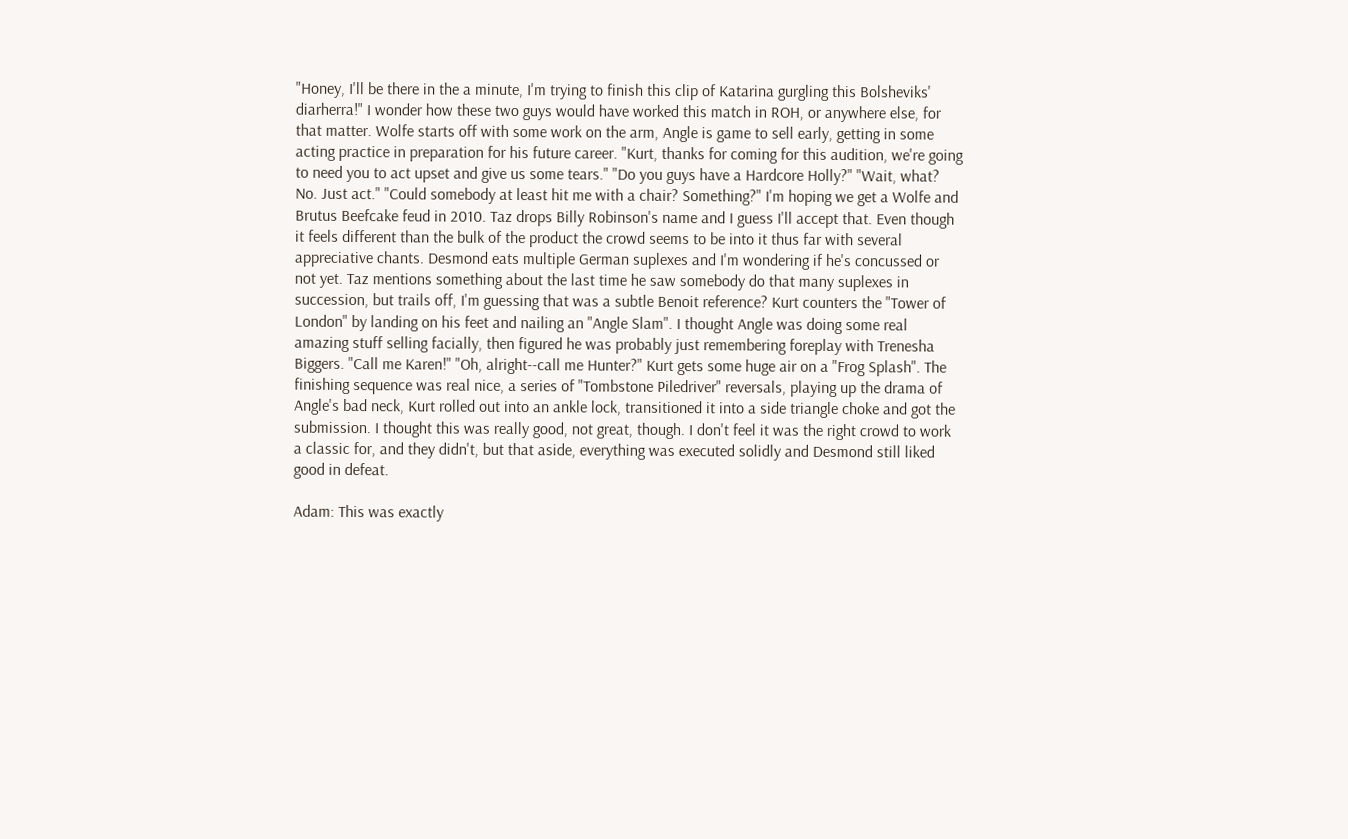"Honey, I'll be there in the a minute, I'm trying to finish this clip of Katarina gurgling this Bolsheviks' diarherra!" I wonder how these two guys would have worked this match in ROH, or anywhere else, for that matter. Wolfe starts off with some work on the arm, Angle is game to sell early, getting in some acting practice in preparation for his future career. "Kurt, thanks for coming for this audition, we're going to need you to act upset and give us some tears." "Do you guys have a Hardcore Holly?" "Wait, what? No. Just act." "Could somebody at least hit me with a chair? Something?" I'm hoping we get a Wolfe and Brutus Beefcake feud in 2010. Taz drops Billy Robinson's name and I guess I'll accept that. Even though it feels different than the bulk of the product the crowd seems to be into it thus far with several appreciative chants. Desmond eats multiple German suplexes and I'm wondering if he's concussed or not yet. Taz mentions something about the last time he saw somebody do that many suplexes in succession, but trails off, I'm guessing that was a subtle Benoit reference? Kurt counters the "Tower of London" by landing on his feet and nailing an "Angle Slam". I thought Angle was doing some real amazing stuff selling facially, then figured he was probably just remembering foreplay with Trenesha Biggers. "Call me Karen!" "Oh, alright--call me Hunter?" Kurt gets some huge air on a "Frog Splash". The finishing sequence was real nice, a series of "Tombstone Piledriver" reversals, playing up the drama of Angle's bad neck, Kurt rolled out into an ankle lock, transitioned it into a side triangle choke and got the submission. I thought this was really good, not great, though. I don't feel it was the right crowd to work a classic for, and they didn't, but that aside, everything was executed solidly and Desmond still liked good in defeat.

Adam: This was exactly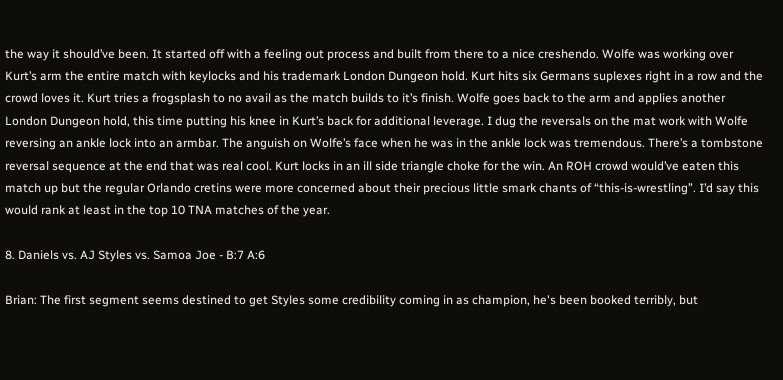the way it should’ve been. It started off with a feeling out process and built from there to a nice creshendo. Wolfe was working over Kurt’s arm the entire match with keylocks and his trademark London Dungeon hold. Kurt hits six Germans suplexes right in a row and the crowd loves it. Kurt tries a frogsplash to no avail as the match builds to it’s finish. Wolfe goes back to the arm and applies another London Dungeon hold, this time putting his knee in Kurt’s back for additional leverage. I dug the reversals on the mat work with Wolfe reversing an ankle lock into an armbar. The anguish on Wolfe’s face when he was in the ankle lock was tremendous. There’s a tombstone reversal sequence at the end that was real cool. Kurt locks in an ill side triangle choke for the win. An ROH crowd would’ve eaten this match up but the regular Orlando cretins were more concerned about their precious little smark chants of “this-is-wrestling”. I’d say this would rank at least in the top 10 TNA matches of the year.

8. Daniels vs. AJ Styles vs. Samoa Joe - B:7 A:6

Brian: The first segment seems destined to get Styles some credibility coming in as champion, he's been booked terribly, but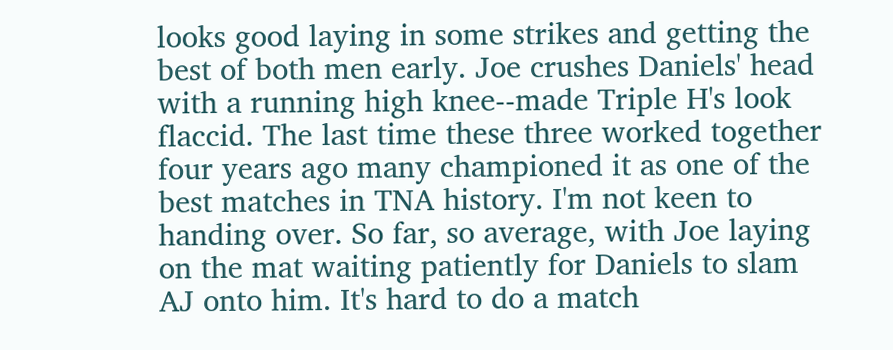looks good laying in some strikes and getting the best of both men early. Joe crushes Daniels' head with a running high knee--made Triple H's look flaccid. The last time these three worked together four years ago many championed it as one of the best matches in TNA history. I'm not keen to handing over. So far, so average, with Joe laying on the mat waiting patiently for Daniels to slam AJ onto him. It's hard to do a match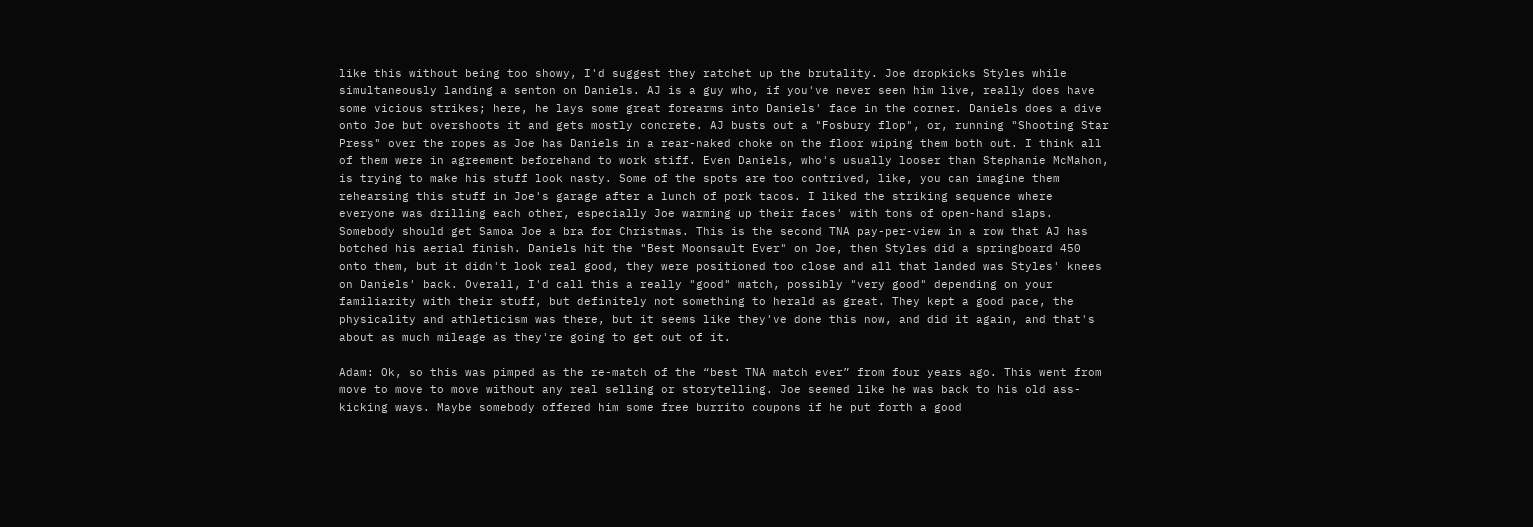like this without being too showy, I'd suggest they ratchet up the brutality. Joe dropkicks Styles while simultaneously landing a senton on Daniels. AJ is a guy who, if you've never seen him live, really does have some vicious strikes; here, he lays some great forearms into Daniels' face in the corner. Daniels does a dive onto Joe but overshoots it and gets mostly concrete. AJ busts out a "Fosbury flop", or, running "Shooting Star Press" over the ropes as Joe has Daniels in a rear-naked choke on the floor wiping them both out. I think all of them were in agreement beforehand to work stiff. Even Daniels, who's usually looser than Stephanie McMahon, is trying to make his stuff look nasty. Some of the spots are too contrived, like, you can imagine them rehearsing this stuff in Joe's garage after a lunch of pork tacos. I liked the striking sequence where everyone was drilling each other, especially Joe warming up their faces' with tons of open-hand slaps. Somebody should get Samoa Joe a bra for Christmas. This is the second TNA pay-per-view in a row that AJ has botched his aerial finish. Daniels hit the "Best Moonsault Ever" on Joe, then Styles did a springboard 450 onto them, but it didn't look real good, they were positioned too close and all that landed was Styles' knees on Daniels' back. Overall, I'd call this a really "good" match, possibly "very good" depending on your familiarity with their stuff, but definitely not something to herald as great. They kept a good pace, the physicality and athleticism was there, but it seems like they've done this now, and did it again, and that's about as much mileage as they're going to get out of it.

Adam: Ok, so this was pimped as the re-match of the “best TNA match ever” from four years ago. This went from move to move to move without any real selling or storytelling. Joe seemed like he was back to his old ass-kicking ways. Maybe somebody offered him some free burrito coupons if he put forth a good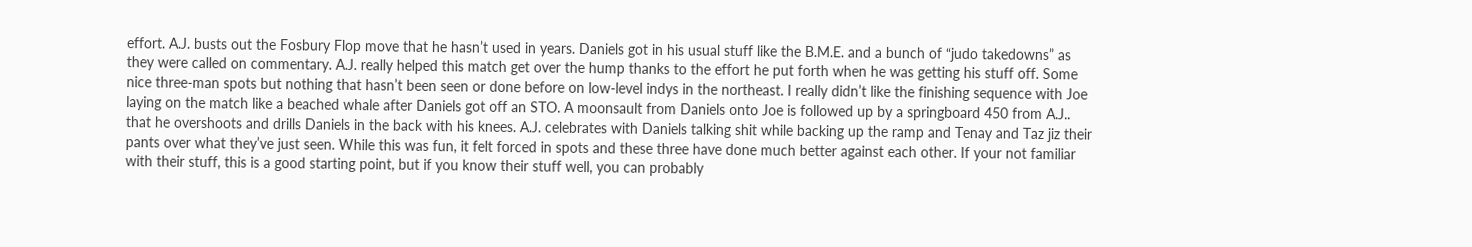effort. A.J. busts out the Fosbury Flop move that he hasn’t used in years. Daniels got in his usual stuff like the B.M.E. and a bunch of “judo takedowns” as they were called on commentary. A.J. really helped this match get over the hump thanks to the effort he put forth when he was getting his stuff off. Some nice three-man spots but nothing that hasn’t been seen or done before on low-level indys in the northeast. I really didn’t like the finishing sequence with Joe laying on the match like a beached whale after Daniels got off an STO. A moonsault from Daniels onto Joe is followed up by a springboard 450 from A.J.. that he overshoots and drills Daniels in the back with his knees. A.J. celebrates with Daniels talking shit while backing up the ramp and Tenay and Taz jiz their pants over what they’ve just seen. While this was fun, it felt forced in spots and these three have done much better against each other. If your not familiar with their stuff, this is a good starting point, but if you know their stuff well, you can probably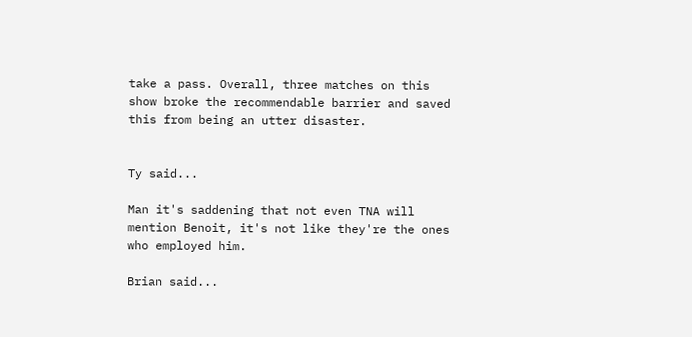take a pass. Overall, three matches on this show broke the recommendable barrier and saved this from being an utter disaster.


Ty said...

Man it's saddening that not even TNA will mention Benoit, it's not like they're the ones who employed him.

Brian said...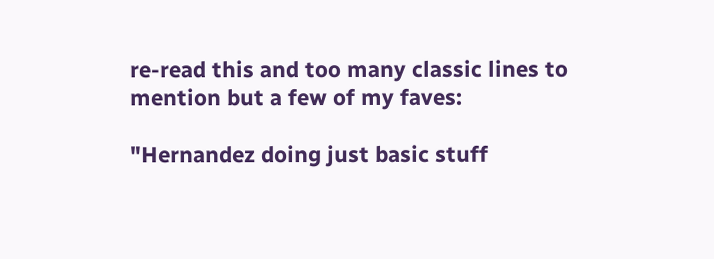re-read this and too many classic lines to mention but a few of my faves:

"Hernandez doing just basic stuff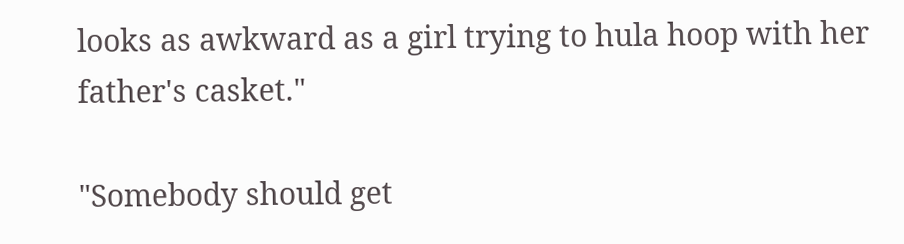looks as awkward as a girl trying to hula hoop with her father's casket."

"Somebody should get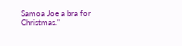Samoa Joe a bra for Christmas."